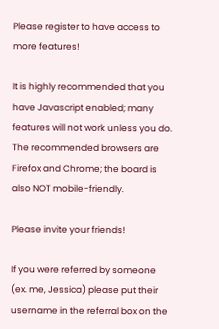Please register to have access to more features!

It is highly recommended that you have Javascript enabled; many features will not work unless you do. The recommended browsers are Firefox and Chrome; the board is also NOT mobile-friendly.

Please invite your friends!

If you were referred by someone (ex. me, Jessica) please put their username in the referral box on the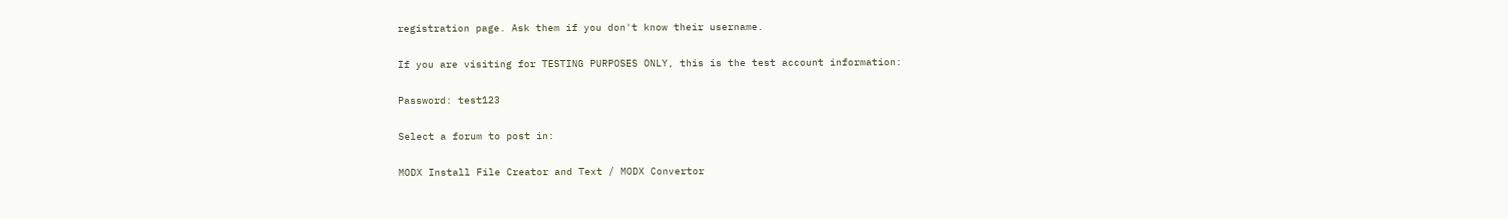registration page. Ask them if you don't know their username.

If you are visiting for TESTING PURPOSES ONLY, this is the test account information:

Password: test123

Select a forum to post in:

MODX Install File Creator and Text / MODX Convertor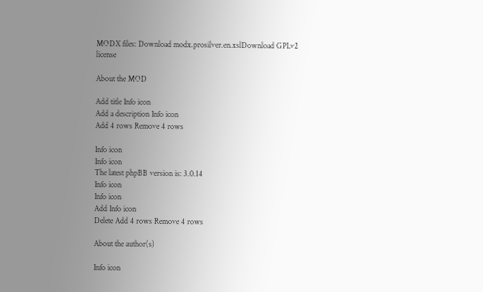MODX files: Download modx.prosilver.en.xslDownload GPLv2 license

About the MOD

Add title Info icon
Add a description Info icon
Add 4 rows Remove 4 rows

Info icon
Info icon
The latest phpBB version is: 3.0.14
Info icon
Info icon
Add Info icon
Delete Add 4 rows Remove 4 rows

About the author(s)

Info icon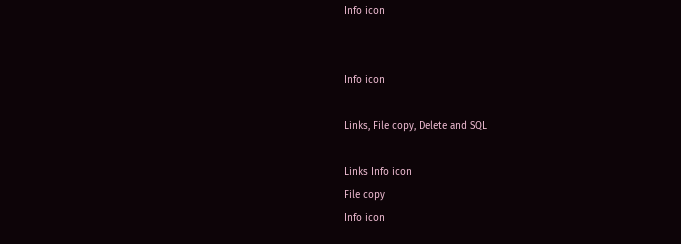Info icon


Info icon

Links, File copy, Delete and SQL

Links Info icon
File copy
Info icon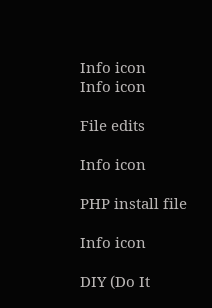Info icon
Info icon

File edits

Info icon

PHP install file

Info icon

DIY (Do It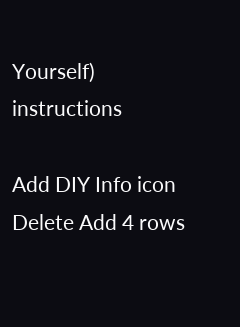Yourself) instructions

Add DIY Info icon
Delete Add 4 rows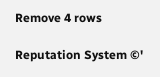Remove 4 rows

Reputation System ©'